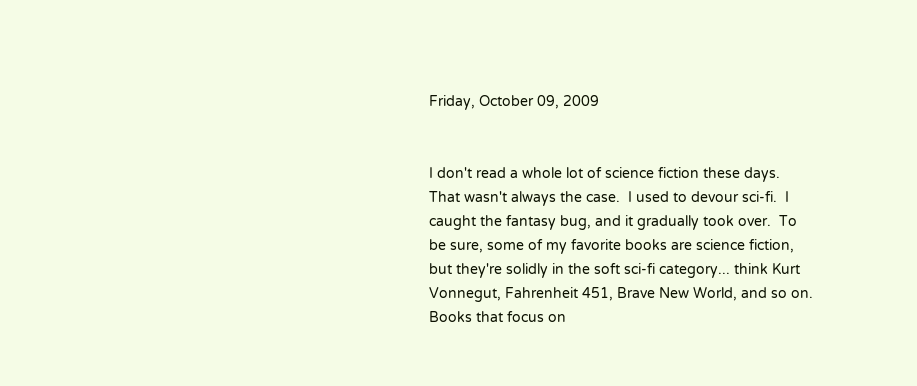Friday, October 09, 2009


I don't read a whole lot of science fiction these days.  That wasn't always the case.  I used to devour sci-fi.  I caught the fantasy bug, and it gradually took over.  To be sure, some of my favorite books are science fiction, but they're solidly in the soft sci-fi category... think Kurt Vonnegut, Fahrenheit 451, Brave New World, and so on.  Books that focus on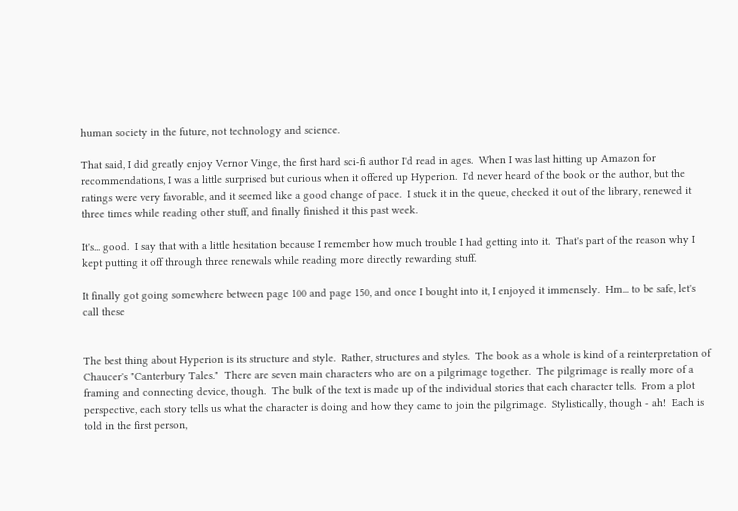human society in the future, not technology and science.

That said, I did greatly enjoy Vernor Vinge, the first hard sci-fi author I'd read in ages.  When I was last hitting up Amazon for recommendations, I was a little surprised but curious when it offered up Hyperion.  I'd never heard of the book or the author, but the ratings were very favorable, and it seemed like a good change of pace.  I stuck it in the queue, checked it out of the library, renewed it three times while reading other stuff, and finally finished it this past week.

It's... good.  I say that with a little hesitation because I remember how much trouble I had getting into it.  That's part of the reason why I kept putting it off through three renewals while reading more directly rewarding stuff.

It finally got going somewhere between page 100 and page 150, and once I bought into it, I enjoyed it immensely.  Hm... to be safe, let's call these


The best thing about Hyperion is its structure and style.  Rather, structures and styles.  The book as a whole is kind of a reinterpretation of Chaucer's "Canterbury Tales."  There are seven main characters who are on a pilgrimage together.  The pilgrimage is really more of a framing and connecting device, though.  The bulk of the text is made up of the individual stories that each character tells.  From a plot perspective, each story tells us what the character is doing and how they came to join the pilgrimage.  Stylistically, though - ah!  Each is told in the first person,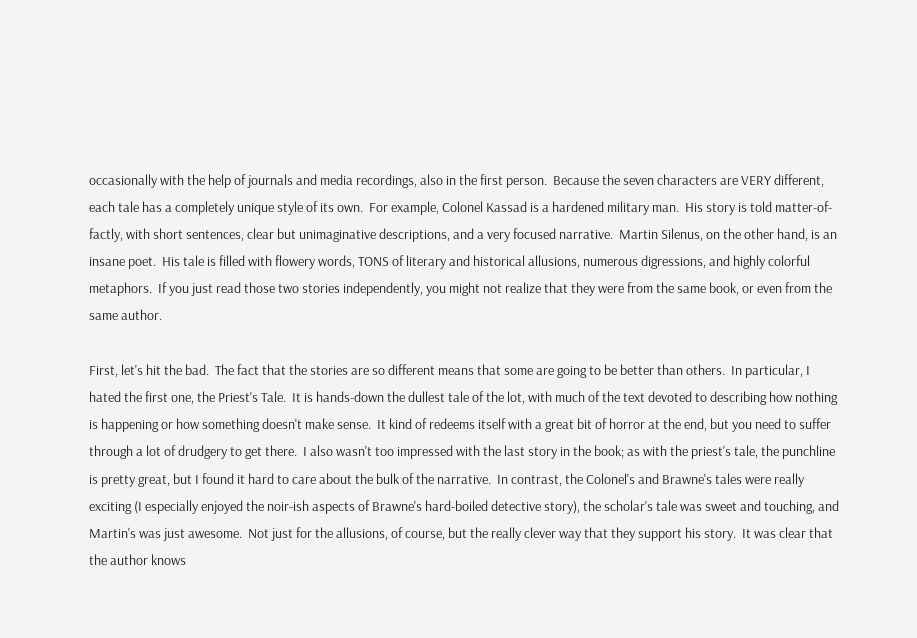occasionally with the help of journals and media recordings, also in the first person.  Because the seven characters are VERY different, each tale has a completely unique style of its own.  For example, Colonel Kassad is a hardened military man.  His story is told matter-of-factly, with short sentences, clear but unimaginative descriptions, and a very focused narrative.  Martin Silenus, on the other hand, is an insane poet.  His tale is filled with flowery words, TONS of literary and historical allusions, numerous digressions, and highly colorful metaphors.  If you just read those two stories independently, you might not realize that they were from the same book, or even from the same author.

First, let's hit the bad.  The fact that the stories are so different means that some are going to be better than others.  In particular, I hated the first one, the Priest's Tale.  It is hands-down the dullest tale of the lot, with much of the text devoted to describing how nothing is happening or how something doesn't make sense.  It kind of redeems itself with a great bit of horror at the end, but you need to suffer through a lot of drudgery to get there.  I also wasn't too impressed with the last story in the book; as with the priest's tale, the punchline is pretty great, but I found it hard to care about the bulk of the narrative.  In contrast, the Colonel's and Brawne's tales were really exciting (I especially enjoyed the noir-ish aspects of Brawne's hard-boiled detective story), the scholar's tale was sweet and touching, and Martin's was just awesome.  Not just for the allusions, of course, but the really clever way that they support his story.  It was clear that the author knows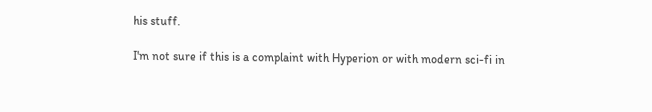his stuff.

I'm not sure if this is a complaint with Hyperion or with modern sci-fi in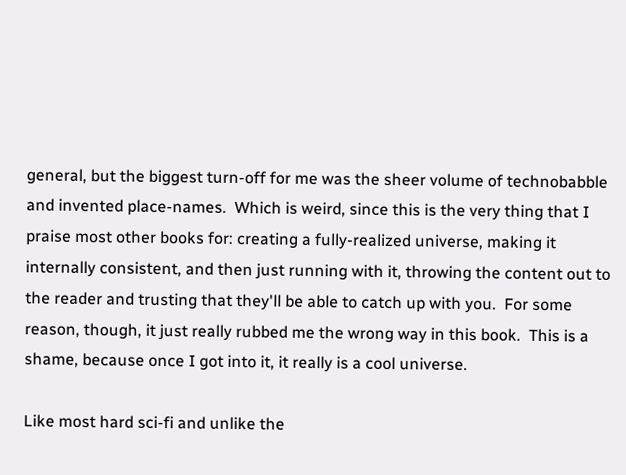general, but the biggest turn-off for me was the sheer volume of technobabble and invented place-names.  Which is weird, since this is the very thing that I praise most other books for: creating a fully-realized universe, making it internally consistent, and then just running with it, throwing the content out to the reader and trusting that they'll be able to catch up with you.  For some reason, though, it just really rubbed me the wrong way in this book.  This is a shame, because once I got into it, it really is a cool universe.

Like most hard sci-fi and unlike the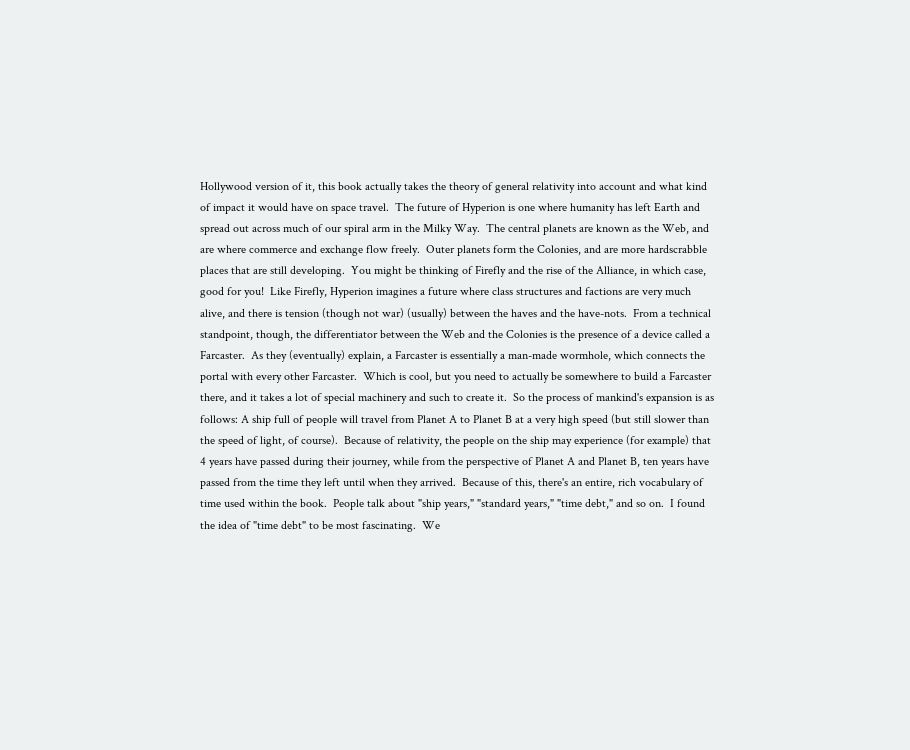Hollywood version of it, this book actually takes the theory of general relativity into account and what kind of impact it would have on space travel.  The future of Hyperion is one where humanity has left Earth and spread out across much of our spiral arm in the Milky Way.  The central planets are known as the Web, and are where commerce and exchange flow freely.  Outer planets form the Colonies, and are more hardscrabble places that are still developing.  You might be thinking of Firefly and the rise of the Alliance, in which case, good for you!  Like Firefly, Hyperion imagines a future where class structures and factions are very much alive, and there is tension (though not war) (usually) between the haves and the have-nots.  From a technical standpoint, though, the differentiator between the Web and the Colonies is the presence of a device called a Farcaster.  As they (eventually) explain, a Farcaster is essentially a man-made wormhole, which connects the portal with every other Farcaster.  Which is cool, but you need to actually be somewhere to build a Farcaster there, and it takes a lot of special machinery and such to create it.  So the process of mankind's expansion is as follows: A ship full of people will travel from Planet A to Planet B at a very high speed (but still slower than the speed of light, of course).  Because of relativity, the people on the ship may experience (for example) that 4 years have passed during their journey, while from the perspective of Planet A and Planet B, ten years have passed from the time they left until when they arrived.  Because of this, there's an entire, rich vocabulary of time used within the book.  People talk about "ship years," "standard years," "time debt," and so on.  I found the idea of "time debt" to be most fascinating.  We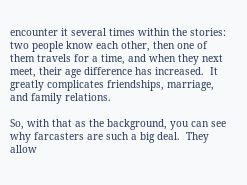encounter it several times within the stories: two people know each other, then one of them travels for a time, and when they next meet, their age difference has increased.  It greatly complicates friendships, marriage, and family relations.

So, with that as the background, you can see why farcasters are such a big deal.  They allow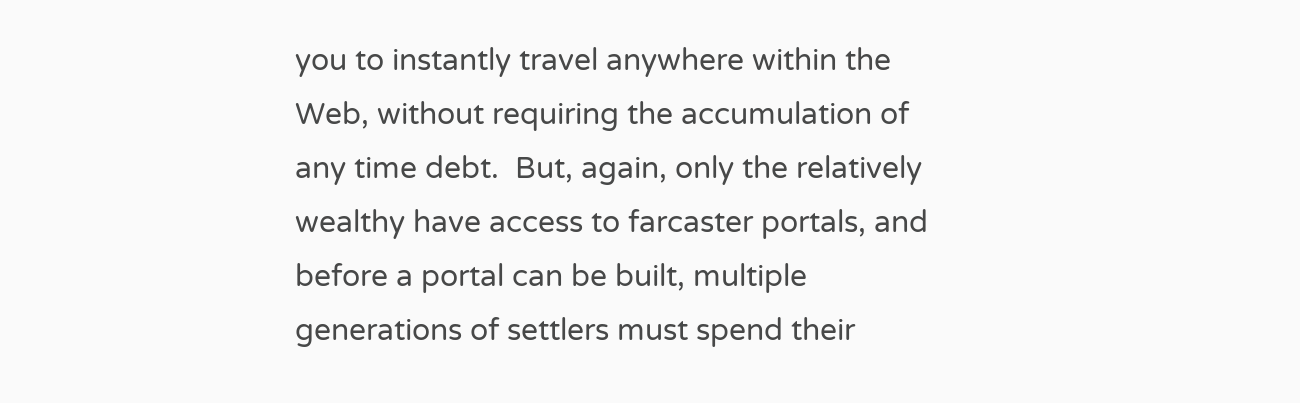you to instantly travel anywhere within the Web, without requiring the accumulation of any time debt.  But, again, only the relatively wealthy have access to farcaster portals, and before a portal can be built, multiple generations of settlers must spend their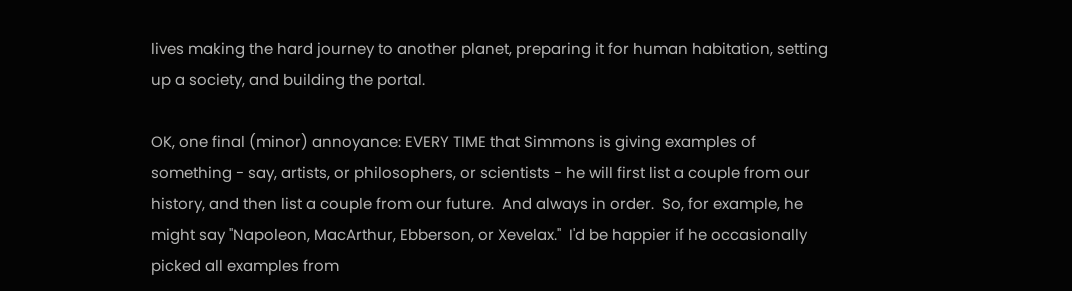lives making the hard journey to another planet, preparing it for human habitation, setting up a society, and building the portal.

OK, one final (minor) annoyance: EVERY TIME that Simmons is giving examples of something - say, artists, or philosophers, or scientists - he will first list a couple from our history, and then list a couple from our future.  And always in order.  So, for example, he might say "Napoleon, MacArthur, Ebberson, or Xevelax."  I'd be happier if he occasionally picked all examples from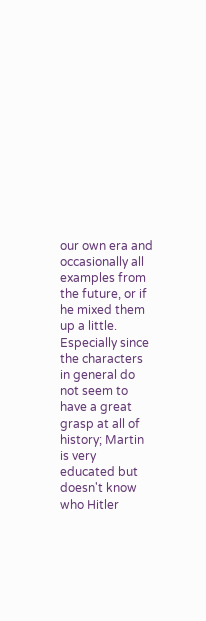our own era and occasionally all examples from the future, or if he mixed them up a little.  Especially since the characters in general do not seem to have a great grasp at all of history; Martin is very educated but doesn't know who Hitler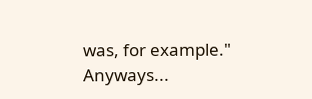was, for example."  Anyways...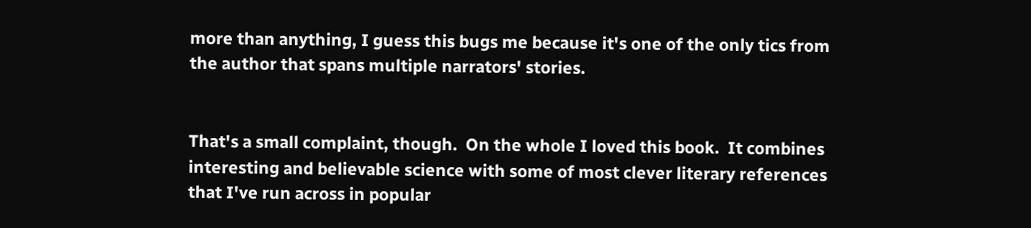more than anything, I guess this bugs me because it's one of the only tics from the author that spans multiple narrators' stories.


That's a small complaint, though.  On the whole I loved this book.  It combines interesting and believable science with some of most clever literary references that I've run across in popular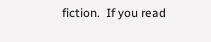fiction.  If you read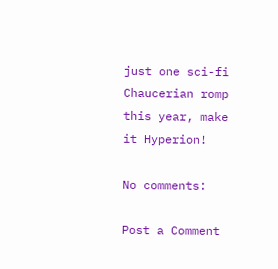just one sci-fi Chaucerian romp this year, make it Hyperion!

No comments:

Post a Comment